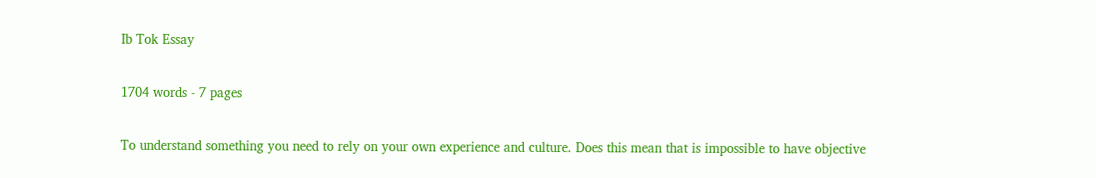Ib Tok Essay

1704 words - 7 pages

To understand something you need to rely on your own experience and culture. Does this mean that is impossible to have objective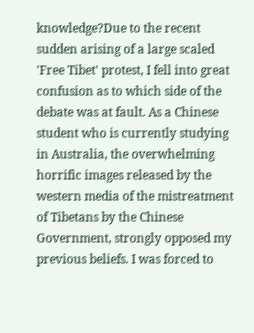knowledge?Due to the recent sudden arising of a large scaled 'Free Tibet' protest, I fell into great confusion as to which side of the debate was at fault. As a Chinese student who is currently studying in Australia, the overwhelming horrific images released by the western media of the mistreatment of Tibetans by the Chinese Government, strongly opposed my previous beliefs. I was forced to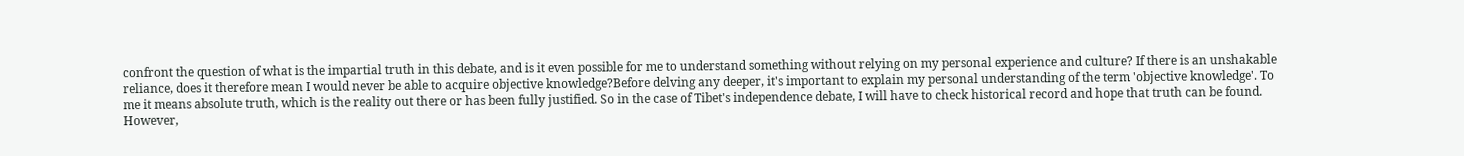confront the question of what is the impartial truth in this debate, and is it even possible for me to understand something without relying on my personal experience and culture? If there is an unshakable reliance, does it therefore mean I would never be able to acquire objective knowledge?Before delving any deeper, it's important to explain my personal understanding of the term 'objective knowledge'. To me it means absolute truth, which is the reality out there or has been fully justified. So in the case of Tibet's independence debate, I will have to check historical record and hope that truth can be found. However,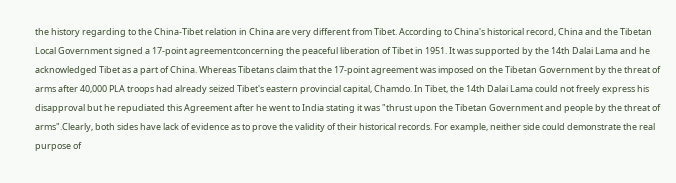the history regarding to the China-Tibet relation in China are very different from Tibet. According to China's historical record, China and the Tibetan Local Government signed a 17-point agreementconcerning the peaceful liberation of Tibet in 1951. It was supported by the 14th Dalai Lama and he acknowledged Tibet as a part of China. Whereas Tibetans claim that the 17-point agreement was imposed on the Tibetan Government by the threat of arms after 40,000 PLA troops had already seized Tibet's eastern provincial capital, Chamdo. In Tibet, the 14th Dalai Lama could not freely express his disapproval but he repudiated this Agreement after he went to India stating it was "thrust upon the Tibetan Government and people by the threat of arms".Clearly, both sides have lack of evidence as to prove the validity of their historical records. For example, neither side could demonstrate the real purpose of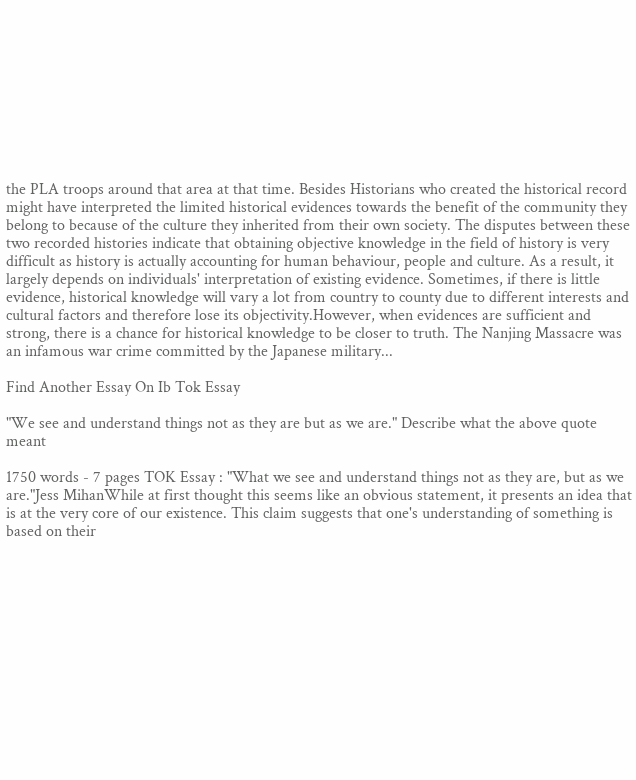the PLA troops around that area at that time. Besides Historians who created the historical record might have interpreted the limited historical evidences towards the benefit of the community they belong to because of the culture they inherited from their own society. The disputes between these two recorded histories indicate that obtaining objective knowledge in the field of history is very difficult as history is actually accounting for human behaviour, people and culture. As a result, it largely depends on individuals' interpretation of existing evidence. Sometimes, if there is little evidence, historical knowledge will vary a lot from country to county due to different interests and cultural factors and therefore lose its objectivity.However, when evidences are sufficient and strong, there is a chance for historical knowledge to be closer to truth. The Nanjing Massacre was an infamous war crime committed by the Japanese military...

Find Another Essay On Ib Tok Essay

"We see and understand things not as they are but as we are." Describe what the above quote meant

1750 words - 7 pages TOK Essay : "What we see and understand things not as they are, but as we are."Jess MihanWhile at first thought this seems like an obvious statement, it presents an idea that is at the very core of our existence. This claim suggests that one's understanding of something is based on their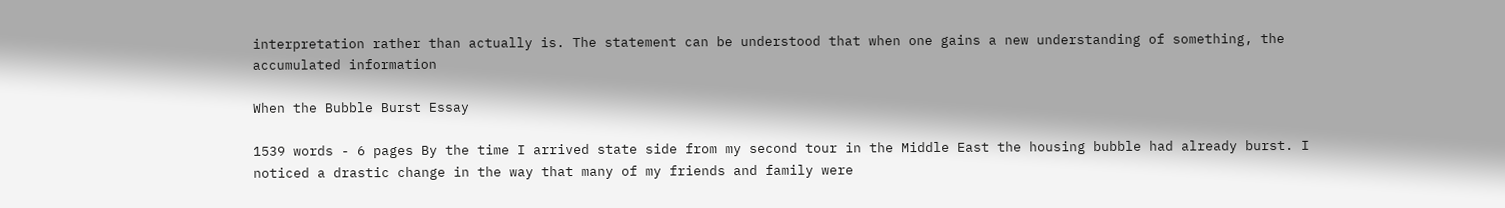interpretation rather than actually is. The statement can be understood that when one gains a new understanding of something, the accumulated information

When the Bubble Burst Essay

1539 words - 6 pages By the time I arrived state side from my second tour in the Middle East the housing bubble had already burst. I noticed a drastic change in the way that many of my friends and family were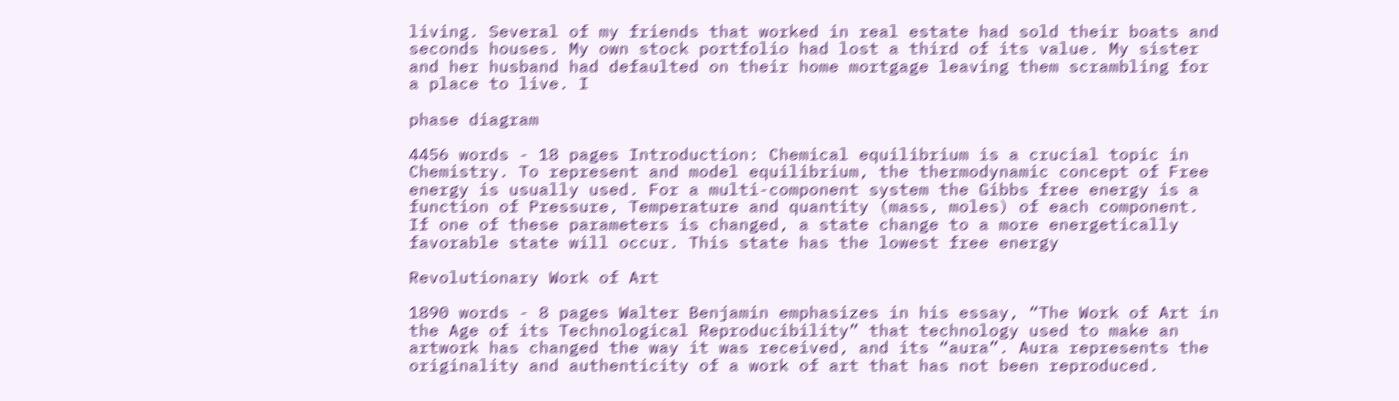living. Several of my friends that worked in real estate had sold their boats and seconds houses. My own stock portfolio had lost a third of its value. My sister and her husband had defaulted on their home mortgage leaving them scrambling for a place to live. I

phase diagram

4456 words - 18 pages Introduction: Chemical equilibrium is a crucial topic in Chemistry. To represent and model equilibrium, the thermodynamic concept of Free energy is usually used. For a multi-component system the Gibbs free energy is a function of Pressure, Temperature and quantity (mass, moles) of each component. If one of these parameters is changed, a state change to a more energetically favorable state will occur. This state has the lowest free energy

Revolutionary Work of Art

1890 words - 8 pages Walter Benjamin emphasizes in his essay, “The Work of Art in the Age of its Technological Reproducibility” that technology used to make an artwork has changed the way it was received, and its “aura”. Aura represents the originality and authenticity of a work of art that has not been reproduced.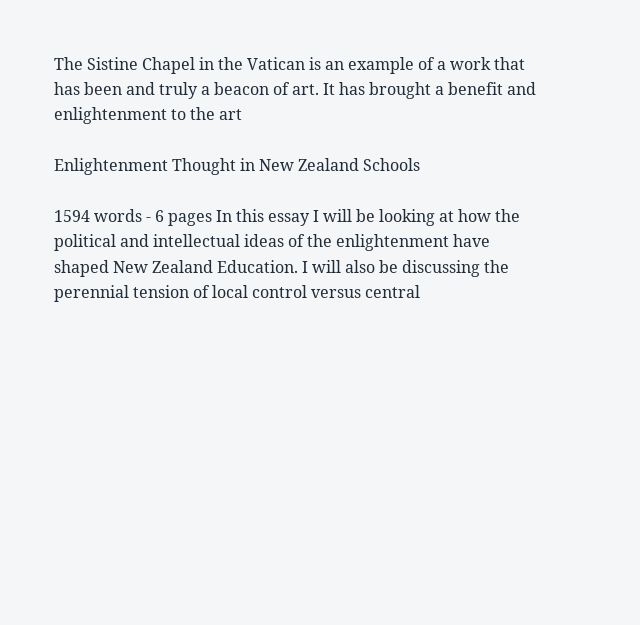The Sistine Chapel in the Vatican is an example of a work that has been and truly a beacon of art. It has brought a benefit and enlightenment to the art

Enlightenment Thought in New Zealand Schools

1594 words - 6 pages In this essay I will be looking at how the political and intellectual ideas of the enlightenment have shaped New Zealand Education. I will also be discussing the perennial tension of local control versus central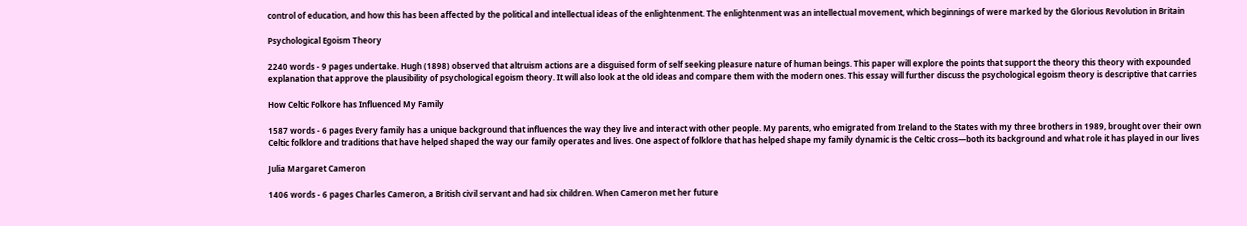control of education, and how this has been affected by the political and intellectual ideas of the enlightenment. The enlightenment was an intellectual movement, which beginnings of were marked by the Glorious Revolution in Britain

Psychological Egoism Theory

2240 words - 9 pages undertake. Hugh (1898) observed that altruism actions are a disguised form of self seeking pleasure nature of human beings. This paper will explore the points that support the theory this theory with expounded explanation that approve the plausibility of psychological egoism theory. It will also look at the old ideas and compare them with the modern ones. This essay will further discuss the psychological egoism theory is descriptive that carries

How Celtic Folkore has Influenced My Family

1587 words - 6 pages Every family has a unique background that influences the way they live and interact with other people. My parents, who emigrated from Ireland to the States with my three brothers in 1989, brought over their own Celtic folklore and traditions that have helped shaped the way our family operates and lives. One aspect of folklore that has helped shape my family dynamic is the Celtic cross—both its background and what role it has played in our lives

Julia Margaret Cameron

1406 words - 6 pages Charles Cameron, a British civil servant and had six children. When Cameron met her future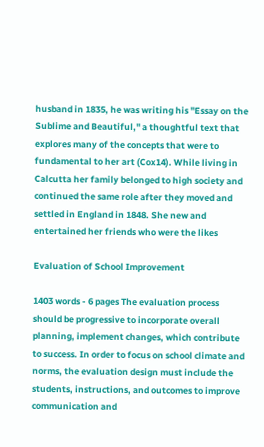husband in 1835, he was writing his "Essay on the Sublime and Beautiful," a thoughtful text that explores many of the concepts that were to fundamental to her art (Cox14). While living in Calcutta her family belonged to high society and continued the same role after they moved and settled in England in 1848. She new and entertained her friends who were the likes

Evaluation of School Improvement

1403 words - 6 pages The evaluation process should be progressive to incorporate overall planning, implement changes, which contribute to success. In order to focus on school climate and norms, the evaluation design must include the students, instructions, and outcomes to improve communication and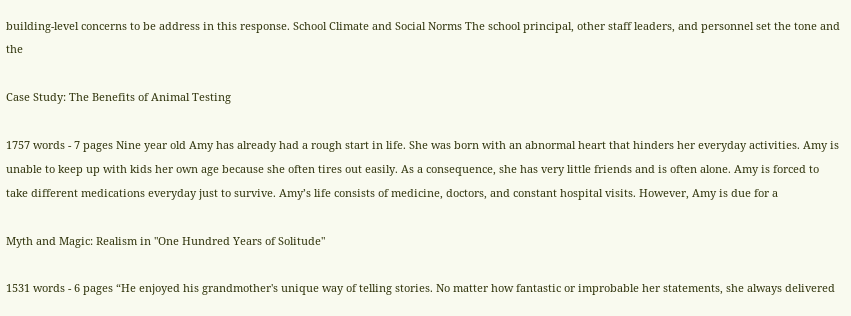building-level concerns to be address in this response. School Climate and Social Norms The school principal, other staff leaders, and personnel set the tone and the

Case Study: The Benefits of Animal Testing

1757 words - 7 pages Nine year old Amy has already had a rough start in life. She was born with an abnormal heart that hinders her everyday activities. Amy is unable to keep up with kids her own age because she often tires out easily. As a consequence, she has very little friends and is often alone. Amy is forced to take different medications everyday just to survive. Amy’s life consists of medicine, doctors, and constant hospital visits. However, Amy is due for a

Myth and Magic: Realism in "One Hundred Years of Solitude"

1531 words - 6 pages “He enjoyed his grandmother's unique way of telling stories. No matter how fantastic or improbable her statements, she always delivered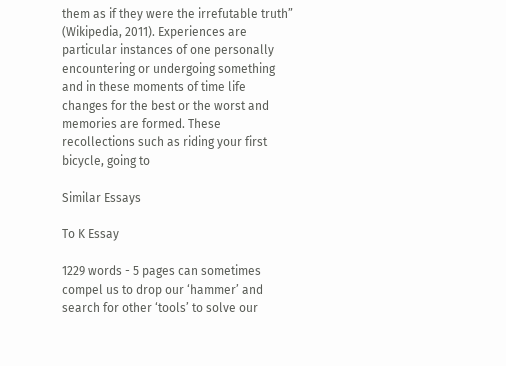them as if they were the irrefutable truth” (Wikipedia, 2011). Experiences are particular instances of one personally encountering or undergoing something and in these moments of time life changes for the best or the worst and memories are formed. These recollections such as riding your first bicycle, going to

Similar Essays

To K Essay

1229 words - 5 pages can sometimes compel us to drop our ‘hammer’ and search for other ‘tools’ to solve our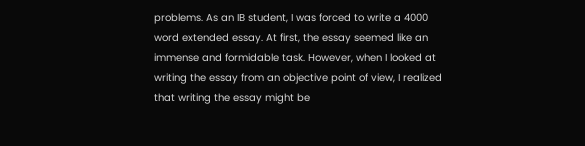problems. As an IB student, I was forced to write a 4000 word extended essay. At first, the essay seemed like an immense and formidable task. However, when I looked at writing the essay from an objective point of view, I realized that writing the essay might be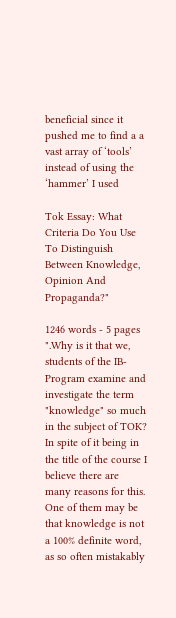beneficial since it pushed me to find a a vast array of ‘tools’ instead of using the ‘hammer’ I used

Tok Essay: What Criteria Do You Use To Distinguish Between Knowledge, Opinion And Propaganda?"

1246 words - 5 pages ".Why is it that we, students of the IB-Program examine and investigate the term "knowledge" so much in the subject of TOK? In spite of it being in the title of the course I believe there are many reasons for this. One of them may be that knowledge is not a 100% definite word, as so often mistakably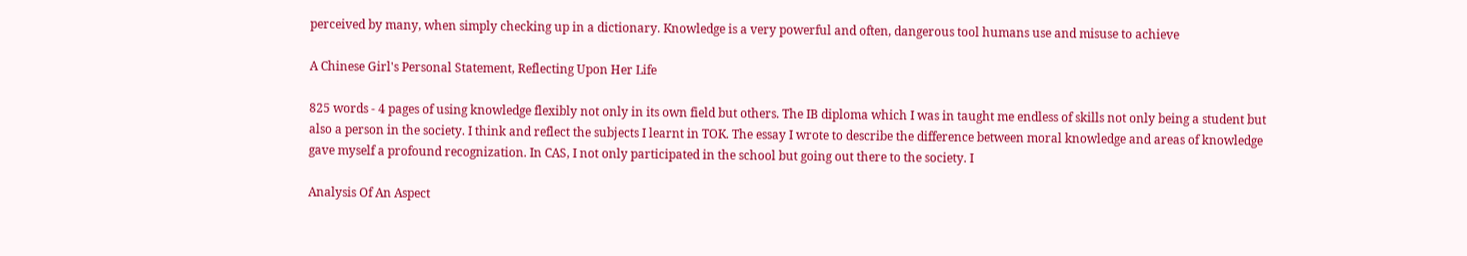perceived by many, when simply checking up in a dictionary. Knowledge is a very powerful and often, dangerous tool humans use and misuse to achieve

A Chinese Girl's Personal Statement, Reflecting Upon Her Life

825 words - 4 pages of using knowledge flexibly not only in its own field but others. The IB diploma which I was in taught me endless of skills not only being a student but also a person in the society. I think and reflect the subjects I learnt in TOK. The essay I wrote to describe the difference between moral knowledge and areas of knowledge gave myself a profound recognization. In CAS, I not only participated in the school but going out there to the society. I

Analysis Of An Aspect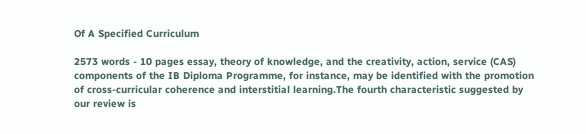Of A Specified Curriculum

2573 words - 10 pages essay, theory of knowledge, and the creativity, action, service (CAS) components of the IB Diploma Programme, for instance, may be identified with the promotion of cross-curricular coherence and interstitial learning.The fourth characteristic suggested by our review is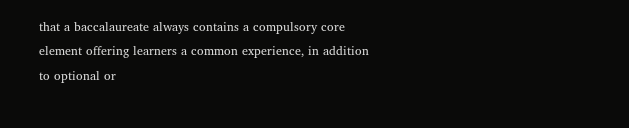that a baccalaureate always contains a compulsory core element offering learners a common experience, in addition to optional or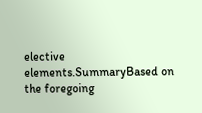elective elements.SummaryBased on the foregoing